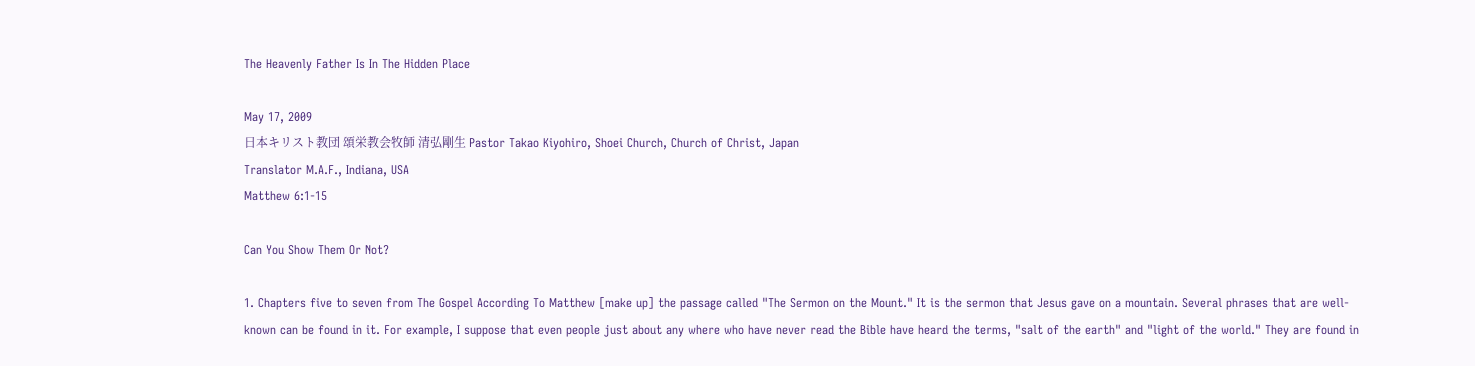The Heavenly Father Is In The Hidden Place

May 17, 2009
日本キリスト教団 頌栄教会牧師 清弘剛生 Pastor Takao Kiyohiro, Shoei Church, Church of Christ, Japan
Translator M.A.F., Indiana, USA
Matthew 6:1-15

Can You Show Them Or Not?

1. Chapters five to seven from The Gospel According To Matthew [make up] the passage called "The Sermon on the Mount." It is the sermon that Jesus gave on a mountain. Several phrases that are well-known can be found in it. For example, I suppose that even people just about any where who have never read the Bible have heard the terms, "salt of the earth" and "light of the world." They are found in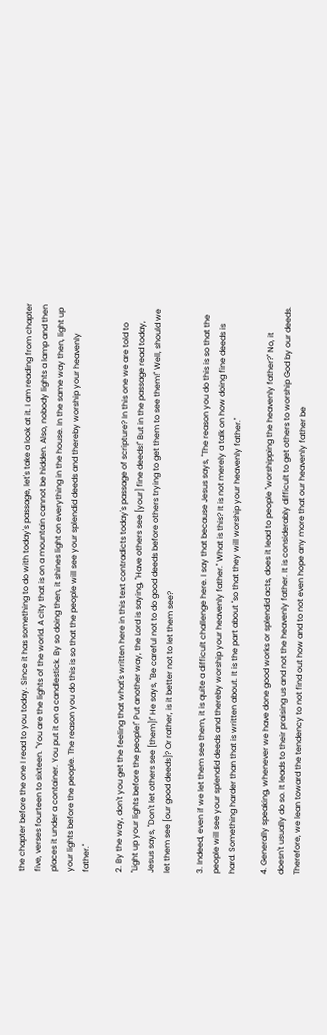the chapter before the one I read to you today. Since it has something to do with today's passage, let's take a look at it. I am reading from chapter five, verses fourteen to sixteen. "You are the lights of the world. A city that is on a mountain cannot be hidden. Also, nobody lights a lamp and then places it under a container. You put it on a candlestick. By so doing then, it shines light on everything in the house. In the same way then, light up your lights before the people. The reason you do this is so that the people will see your splendid deeds and thereby worship your heavenly father."

2. By the way, don't you get the feeling that what's written here in this text contradicts today's passage of scripture? In this one we are told to "Light up your lights before the people!" Put another way, the Lord is saying, "Have others see [your] fine deeds!" But in the passage read today, Jesus says, "Don't let others see [them]!" He says, "Be careful not to do good deeds before others trying to get them to see them!" Well, should we let them see [our good deeds]? Or rather, is it better not to let them see?

3. Indeed, even if we let them see them, it is quite a difficult challenge here. I say that because Jesus says, "The reason you do this is so that the people will see your splendid deeds and thereby worship your heavenly father." What is this? It is not merely a talk on how doing fine deeds is hard. Something harder than that is written about. It is the part about "so that they will worship your heavenly father."

4. Generally speaking, whenever we have done good works or splendid acts, does it lead to people "worshipping the heavenly father?" No, it doesn't usually do so. It leads to their praising us and not the heavenly father. It is considerably difficult to get others to worship God by our deeds. Therefore, we lean toward the tendency to not find out how and to not even hope any more that our heavenly father be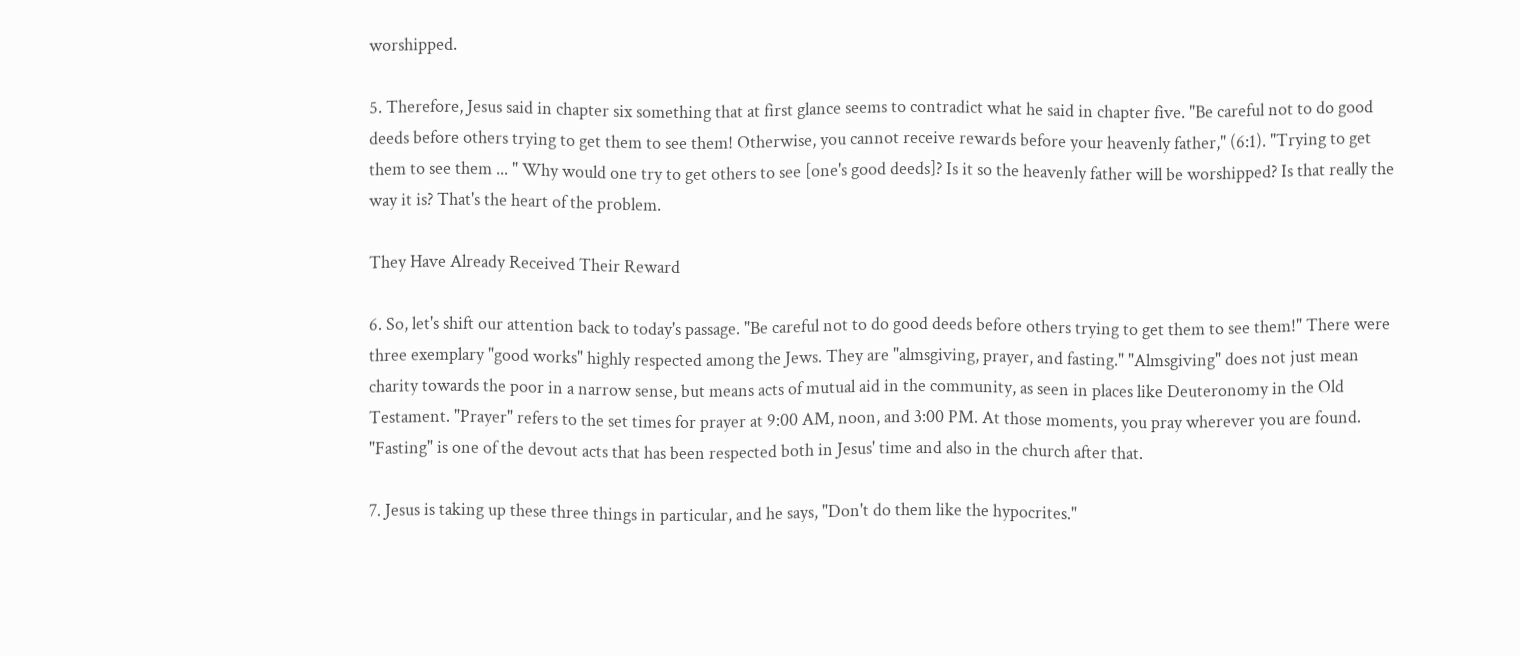worshipped.

5. Therefore, Jesus said in chapter six something that at first glance seems to contradict what he said in chapter five. "Be careful not to do good deeds before others trying to get them to see them! Otherwise, you cannot receive rewards before your heavenly father," (6:1). "Trying to get them to see them ... " Why would one try to get others to see [one's good deeds]? Is it so the heavenly father will be worshipped? Is that really the way it is? That's the heart of the problem.

They Have Already Received Their Reward

6. So, let's shift our attention back to today's passage. "Be careful not to do good deeds before others trying to get them to see them!" There were three exemplary "good works" highly respected among the Jews. They are "almsgiving, prayer, and fasting." "Almsgiving" does not just mean charity towards the poor in a narrow sense, but means acts of mutual aid in the community, as seen in places like Deuteronomy in the Old Testament. "Prayer" refers to the set times for prayer at 9:00 AM, noon, and 3:00 PM. At those moments, you pray wherever you are found. "Fasting" is one of the devout acts that has been respected both in Jesus' time and also in the church after that.

7. Jesus is taking up these three things in particular, and he says, "Don't do them like the hypocrites."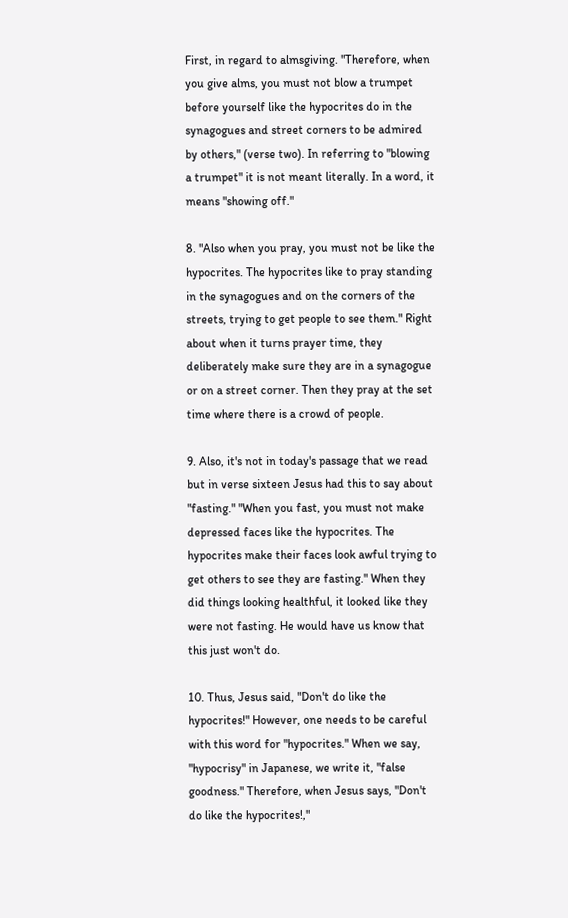First, in regard to almsgiving. "Therefore, when you give alms, you must not blow a trumpet before yourself like the hypocrites do in the synagogues and street corners to be admired by others," (verse two). In referring to "blowing a trumpet" it is not meant literally. In a word, it means "showing off."

8. "Also when you pray, you must not be like the hypocrites. The hypocrites like to pray standing in the synagogues and on the corners of the streets, trying to get people to see them." Right about when it turns prayer time, they deliberately make sure they are in a synagogue or on a street corner. Then they pray at the set time where there is a crowd of people.

9. Also, it's not in today's passage that we read but in verse sixteen Jesus had this to say about "fasting." "When you fast, you must not make depressed faces like the hypocrites. The hypocrites make their faces look awful trying to get others to see they are fasting." When they did things looking healthful, it looked like they were not fasting. He would have us know that this just won't do.

10. Thus, Jesus said, "Don't do like the hypocrites!" However, one needs to be careful with this word for "hypocrites." When we say, "hypocrisy" in Japanese, we write it, "false goodness." Therefore, when Jesus says, "Don't do like the hypocrites!,"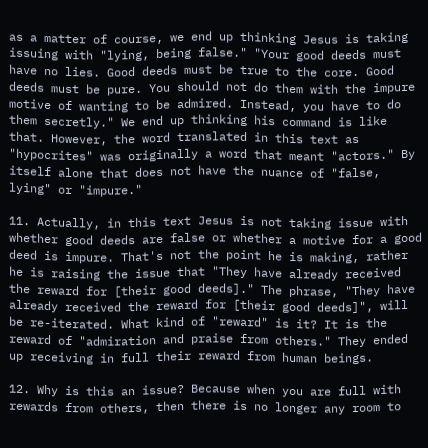as a matter of course, we end up thinking Jesus is taking issuing with "lying, being false." "Your good deeds must have no lies. Good deeds must be true to the core. Good deeds must be pure. You should not do them with the impure motive of wanting to be admired. Instead, you have to do them secretly." We end up thinking his command is like that. However, the word translated in this text as "hypocrites" was originally a word that meant "actors." By itself alone that does not have the nuance of "false, lying" or "impure."

11. Actually, in this text Jesus is not taking issue with whether good deeds are false or whether a motive for a good deed is impure. That's not the point he is making, rather he is raising the issue that "They have already received the reward for [their good deeds]." The phrase, "They have already received the reward for [their good deeds]", will be re-iterated. What kind of "reward" is it? It is the reward of "admiration and praise from others." They ended up receiving in full their reward from human beings.

12. Why is this an issue? Because when you are full with rewards from others, then there is no longer any room to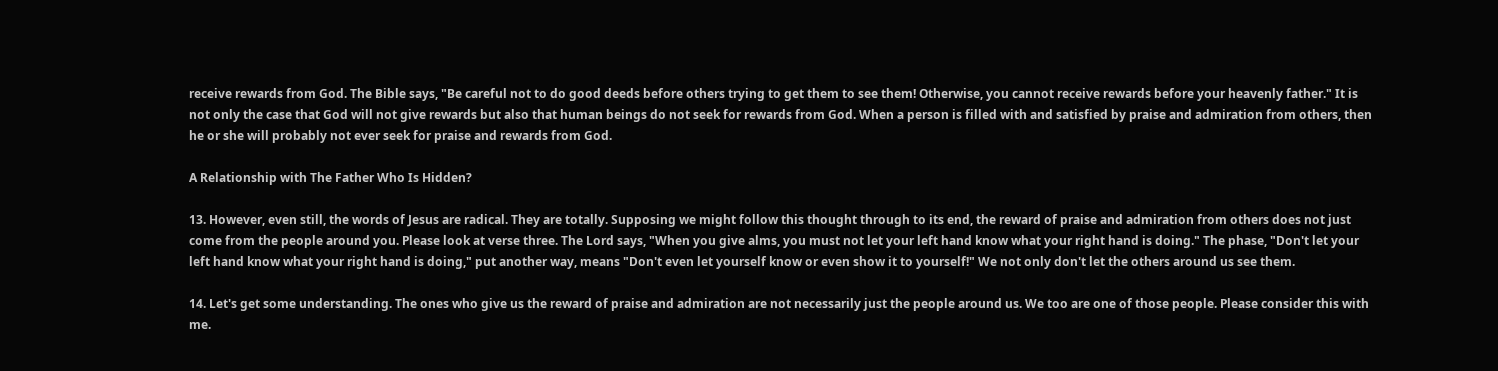receive rewards from God. The Bible says, "Be careful not to do good deeds before others trying to get them to see them! Otherwise, you cannot receive rewards before your heavenly father." It is not only the case that God will not give rewards but also that human beings do not seek for rewards from God. When a person is filled with and satisfied by praise and admiration from others, then he or she will probably not ever seek for praise and rewards from God.

A Relationship with The Father Who Is Hidden?

13. However, even still, the words of Jesus are radical. They are totally. Supposing we might follow this thought through to its end, the reward of praise and admiration from others does not just come from the people around you. Please look at verse three. The Lord says, "When you give alms, you must not let your left hand know what your right hand is doing." The phase, "Don't let your left hand know what your right hand is doing," put another way, means "Don't even let yourself know or even show it to yourself!" We not only don't let the others around us see them.

14. Let's get some understanding. The ones who give us the reward of praise and admiration are not necessarily just the people around us. We too are one of those people. Please consider this with me.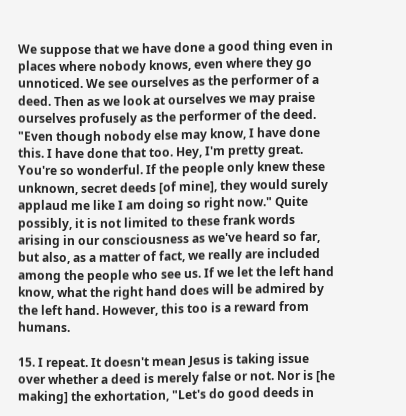We suppose that we have done a good thing even in places where nobody knows, even where they go unnoticed. We see ourselves as the performer of a deed. Then as we look at ourselves we may praise ourselves profusely as the performer of the deed. "Even though nobody else may know, I have done this. I have done that too. Hey, I'm pretty great. You're so wonderful. If the people only knew these unknown, secret deeds [of mine], they would surely applaud me like I am doing so right now." Quite possibly, it is not limited to these frank words arising in our consciousness as we've heard so far, but also, as a matter of fact, we really are included among the people who see us. If we let the left hand know, what the right hand does will be admired by the left hand. However, this too is a reward from humans.

15. I repeat. It doesn't mean Jesus is taking issue over whether a deed is merely false or not. Nor is [he making] the exhortation, "Let's do good deeds in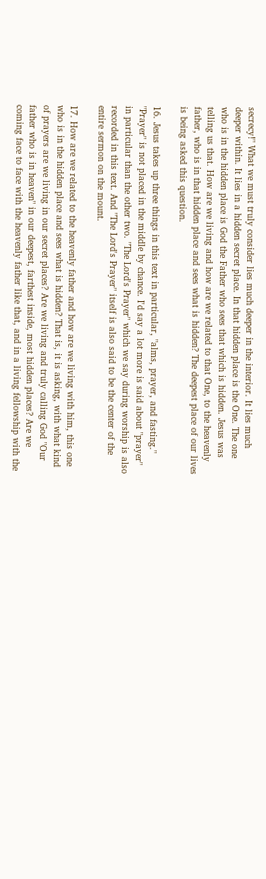secrecy!" What we must truly consider lies much deeper in the interior. It lies much deeper within. It lies in a hidden secret place. In that hidden place is the One. The one who is in the hidden place is God the Father who sees that which is hidden. Jesus was telling us that. How are we living and how are we related to that One, to the heavenly father, who is in that hidden place and sees what is hidden? The deepest place of our lives is being asked this question.

16. Jesus takes up three things in this text in particular, "alms, prayer, and fasting." "Prayer" is not placed in the middle by chance. I'd say a lot more is said about "prayer" in particular than the other two. "The Lord's Prayer" which we say during worship is also recorded in this text. And "The Lord's Prayer" itself is also said to be the center of the entire sermon on the mount.

17. How are we related to the heavenly father and how are we living with him, this one who is in the hidden place and sees what is hidden? That is, it is asking, with what kind of prayers are we living in our secret places? Are we living and truly calling God "Our father who is in heaven" in our deepest, farthest inside, most hidden places? Are we coming face to face with the heavenly father like that, and in a living fellowship with the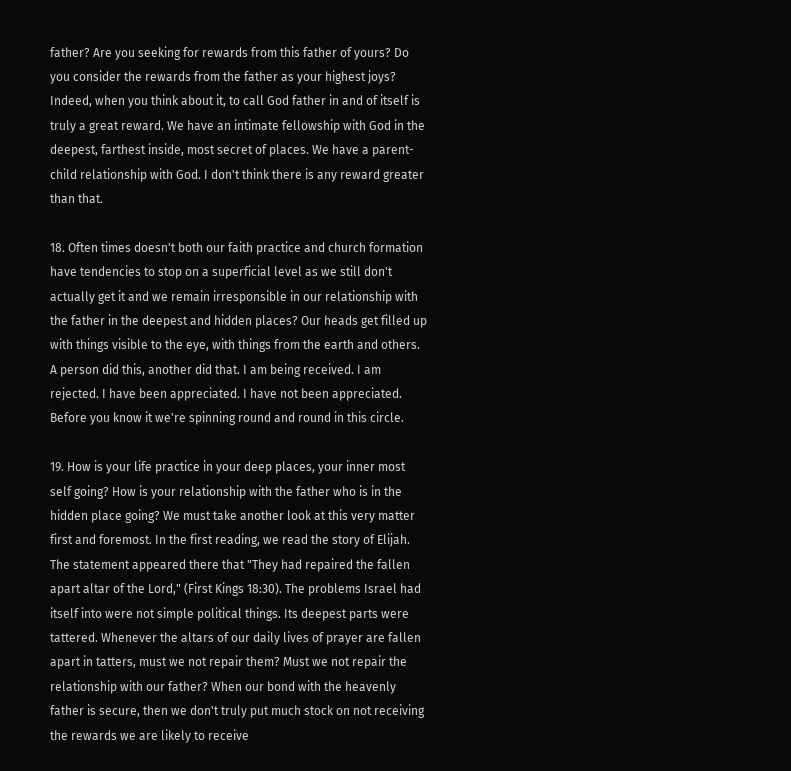father? Are you seeking for rewards from this father of yours? Do you consider the rewards from the father as your highest joys? Indeed, when you think about it, to call God father in and of itself is truly a great reward. We have an intimate fellowship with God in the deepest, farthest inside, most secret of places. We have a parent-child relationship with God. I don't think there is any reward greater than that.

18. Often times doesn't both our faith practice and church formation have tendencies to stop on a superficial level as we still don't actually get it and we remain irresponsible in our relationship with the father in the deepest and hidden places? Our heads get filled up with things visible to the eye, with things from the earth and others. A person did this, another did that. I am being received. I am rejected. I have been appreciated. I have not been appreciated. Before you know it we're spinning round and round in this circle.

19. How is your life practice in your deep places, your inner most self going? How is your relationship with the father who is in the hidden place going? We must take another look at this very matter first and foremost. In the first reading, we read the story of Elijah. The statement appeared there that "They had repaired the fallen apart altar of the Lord," (First Kings 18:30). The problems Israel had itself into were not simple political things. Its deepest parts were tattered. Whenever the altars of our daily lives of prayer are fallen apart in tatters, must we not repair them? Must we not repair the relationship with our father? When our bond with the heavenly father is secure, then we don't truly put much stock on not receiving the rewards we are likely to receive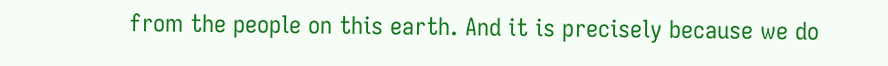from the people on this earth. And it is precisely because we do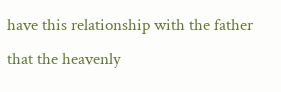have this relationship with the father that the heavenly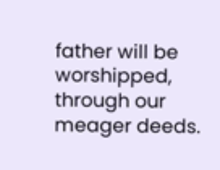father will be worshipped, through our meager deeds.